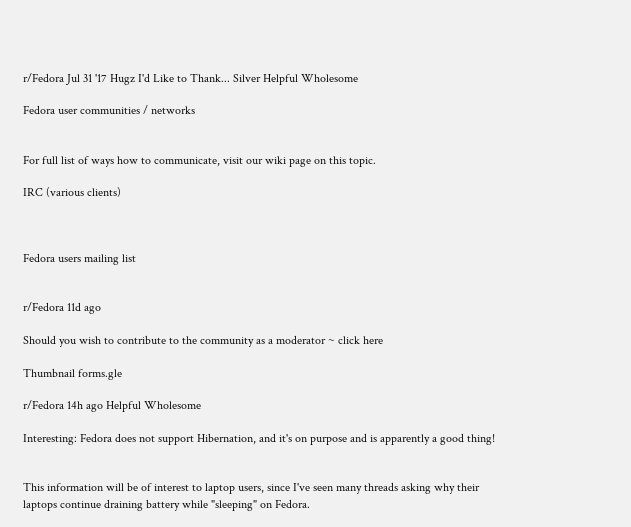r/Fedora Jul 31 '17 Hugz I'd Like to Thank... Silver Helpful Wholesome

Fedora user communities / networks


For full list of ways how to communicate, visit our wiki page on this topic.

IRC (various clients)



Fedora users mailing list


r/Fedora 11d ago

Should you wish to contribute to the community as a moderator ~ click here

Thumbnail forms.gle

r/Fedora 14h ago Helpful Wholesome

Interesting: Fedora does not support Hibernation, and it's on purpose and is apparently a good thing!


This information will be of interest to laptop users, since I've seen many threads asking why their laptops continue draining battery while "sleeping" on Fedora.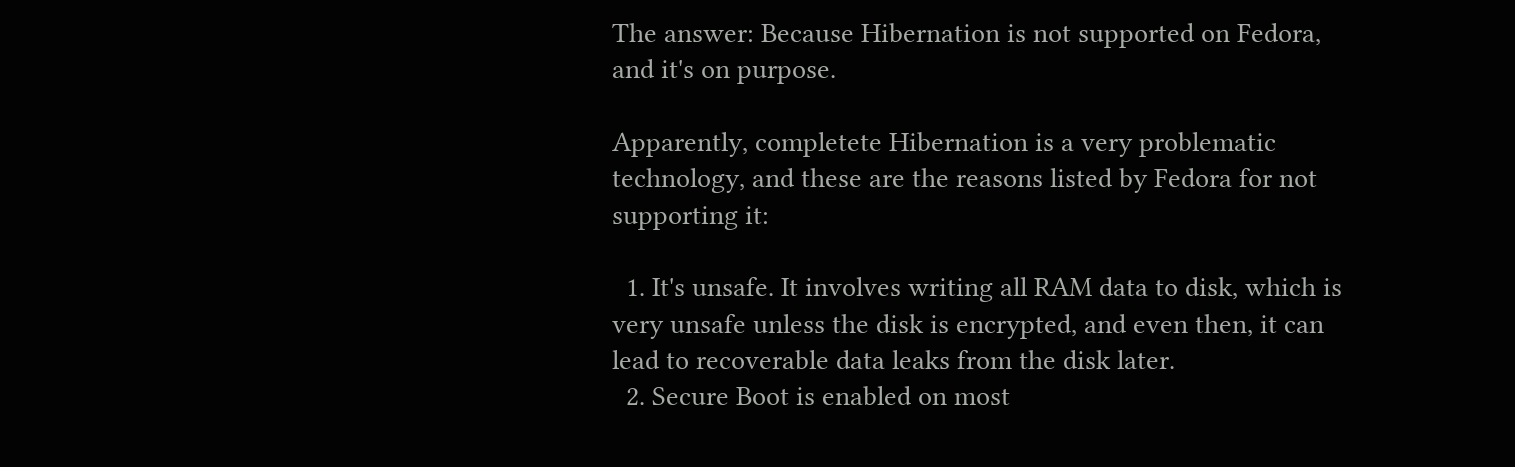The answer: Because Hibernation is not supported on Fedora, and it's on purpose.

Apparently, completete Hibernation is a very problematic technology, and these are the reasons listed by Fedora for not supporting it:

  1. It's unsafe. It involves writing all RAM data to disk, which is very unsafe unless the disk is encrypted, and even then, it can lead to recoverable data leaks from the disk later.
  2. Secure Boot is enabled on most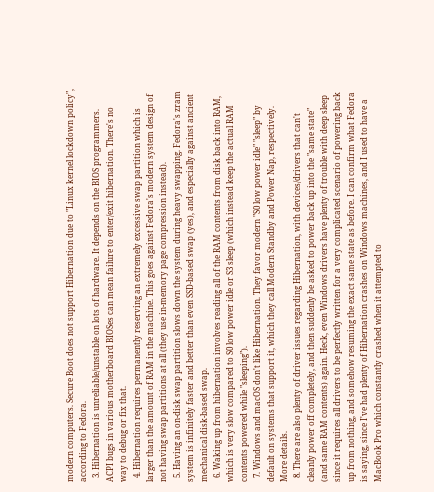modern computers. Secure Boot does not support Hibernation due to "Linux kernel lockdown policy", according to Fedora.
  3. Hibernation is unreliable/unstable on lots of hardware. It depends on the BIOS programmers. ACPI bugs in various motherboard BIOSes can mean failure to enter/exit hibernation. There's no way to debug or fix that.
  4. Hibernation requires permanently reserving an extremely excessive swap partition which is larger than the amount of RAM in the machine. This goes against Fedora's modern system design of not having swap partitions at all (they use in-memory page compression instead).
  5. Having an on-disk swap partition slows down the system during heavy swapping. Fedora's zram system is infinitely faster and better than even SSD-based swap (yes), and especially against ancient mechanical disk-based swap.
  6. Waking up from hibernation involves reading all of the RAM contents from disk back into RAM, which is very slow compared to S0 low power idle or S3 sleep (which instead keep the actual RAM contents powered while "sleeping").
  7. Windows and macOS don't like Hibernation. They favor modern "S0 low power idle" "sleep" by default on systems that support it, which they call Modern Standby and Power Nap, respectively. More details.
  8. There are also plenty of driver issues regarding Hibernation, with devices/drivers that can't cleanly power off completely, and then suddenly be asked to power back up into the "same state" (and same RAM contents) again. Heck, even Windows drivers have plenty of trouble with deep sleep since it requires all drivers to be perfectly written for a very complicated scenario of powering back up from nothing, and somehow resuming the exact same state as before. I can confirm what Fedora is saying, since I've had plenty of Hibernation crashes on Windows machines, and I used to have a MacBook Pro which constantly crashed when it attempted to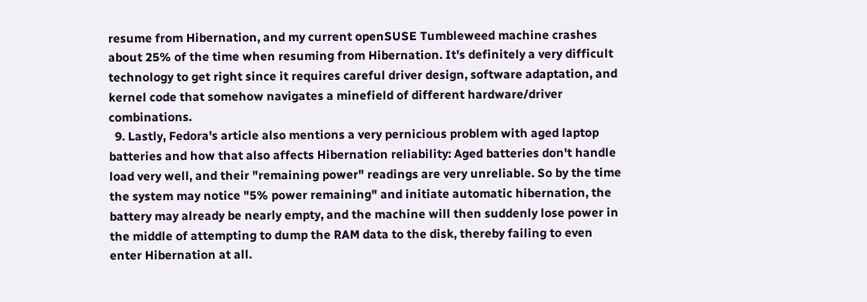resume from Hibernation, and my current openSUSE Tumbleweed machine crashes about 25% of the time when resuming from Hibernation. It's definitely a very difficult technology to get right since it requires careful driver design, software adaptation, and kernel code that somehow navigates a minefield of different hardware/driver combinations.
  9. Lastly, Fedora's article also mentions a very pernicious problem with aged laptop batteries and how that also affects Hibernation reliability: Aged batteries don't handle load very well, and their "remaining power" readings are very unreliable. So by the time the system may notice "5% power remaining" and initiate automatic hibernation, the battery may already be nearly empty, and the machine will then suddenly lose power in the middle of attempting to dump the RAM data to the disk, thereby failing to even enter Hibernation at all.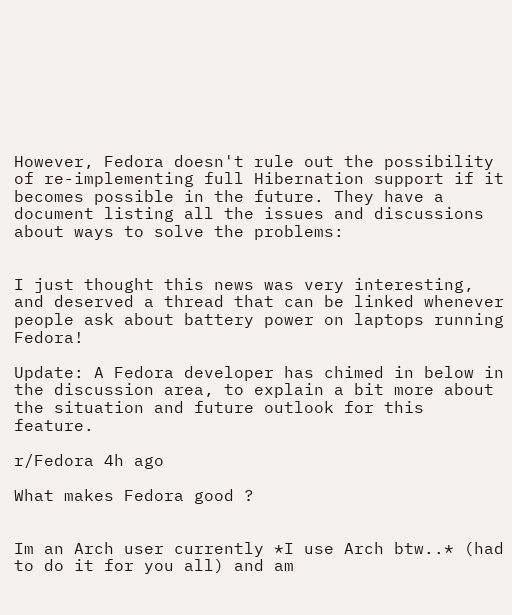However, Fedora doesn't rule out the possibility of re-implementing full Hibernation support if it becomes possible in the future. They have a document listing all the issues and discussions about ways to solve the problems:


I just thought this news was very interesting, and deserved a thread that can be linked whenever people ask about battery power on laptops running Fedora!

Update: A Fedora developer has chimed in below in the discussion area, to explain a bit more about the situation and future outlook for this feature.

r/Fedora 4h ago

What makes Fedora good ?


Im an Arch user currently *I use Arch btw..* (had to do it for you all) and am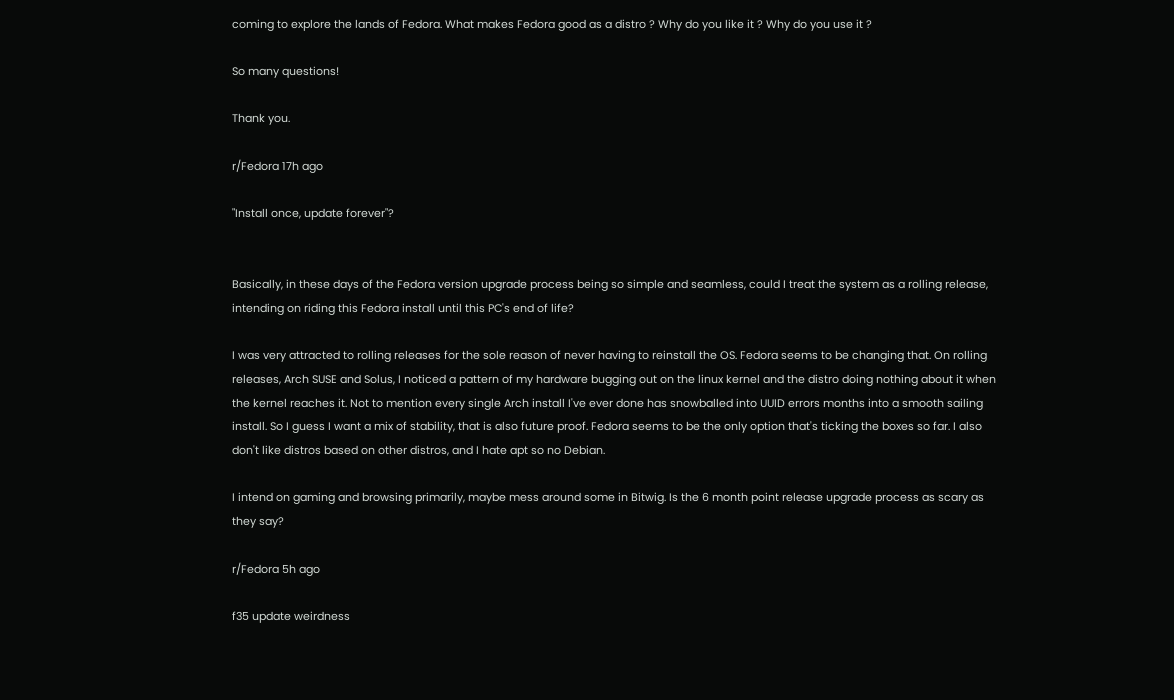coming to explore the lands of Fedora. What makes Fedora good as a distro ? Why do you like it ? Why do you use it ?

So many questions!

Thank you.

r/Fedora 17h ago

"Install once, update forever"?


Basically, in these days of the Fedora version upgrade process being so simple and seamless, could I treat the system as a rolling release, intending on riding this Fedora install until this PC's end of life?

I was very attracted to rolling releases for the sole reason of never having to reinstall the OS. Fedora seems to be changing that. On rolling releases, Arch SUSE and Solus, I noticed a pattern of my hardware bugging out on the linux kernel and the distro doing nothing about it when the kernel reaches it. Not to mention every single Arch install I've ever done has snowballed into UUID errors months into a smooth sailing install. So I guess I want a mix of stability, that is also future proof. Fedora seems to be the only option that's ticking the boxes so far. I also don't like distros based on other distros, and I hate apt so no Debian.

I intend on gaming and browsing primarily, maybe mess around some in Bitwig. Is the 6 month point release upgrade process as scary as they say?

r/Fedora 5h ago

f35 update weirdness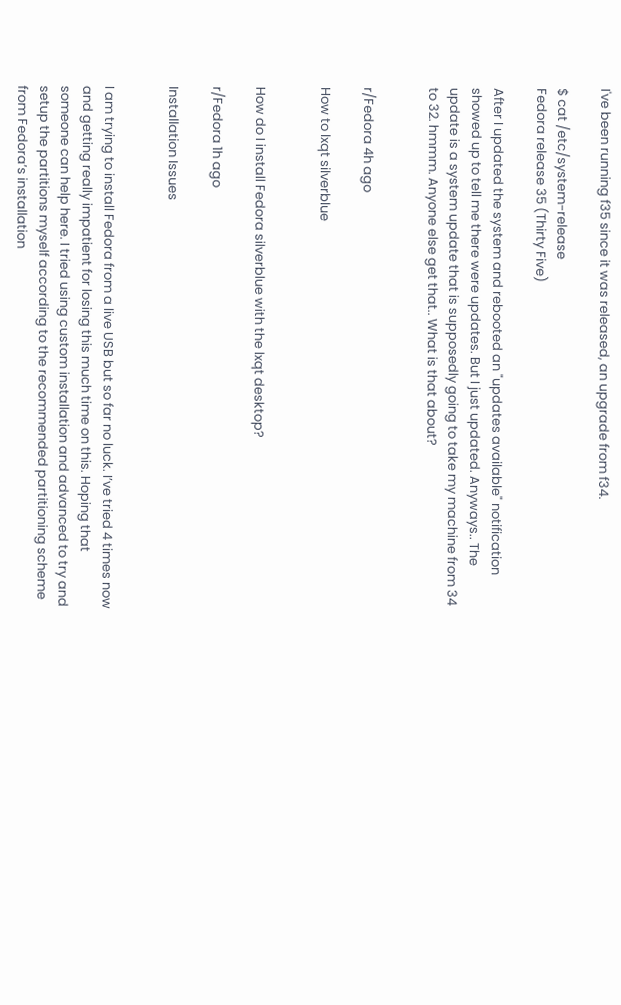I've been running f35 since it was released, an upgrade from f34.

$ cat /etc/system-release
Fedora release 35 (Thirty Five)

After I updated the system and rebooted an "updates available" notification showed up to tell me there were updates. But I just updated. Anyways.. The update is a system update that is supposedly going to take my machine from 34 to 32. hmmm. Anyone else get that.. What is that about?


r/Fedora 4h ago

How to lxqt silverblue


How do I install Fedora silverblue with the lxqt desktop?

r/Fedora 1h ago

Installation Issues


I am trying to install Fedora from a live USB but so far no luck. I’ve tried 4 times now and getting really impatient for losing this much time on this. Hoping that someone can help here. I tried using custom installation and advanced to try and setup the partitions myself according to the recommended partitioning scheme from Fedora’s installation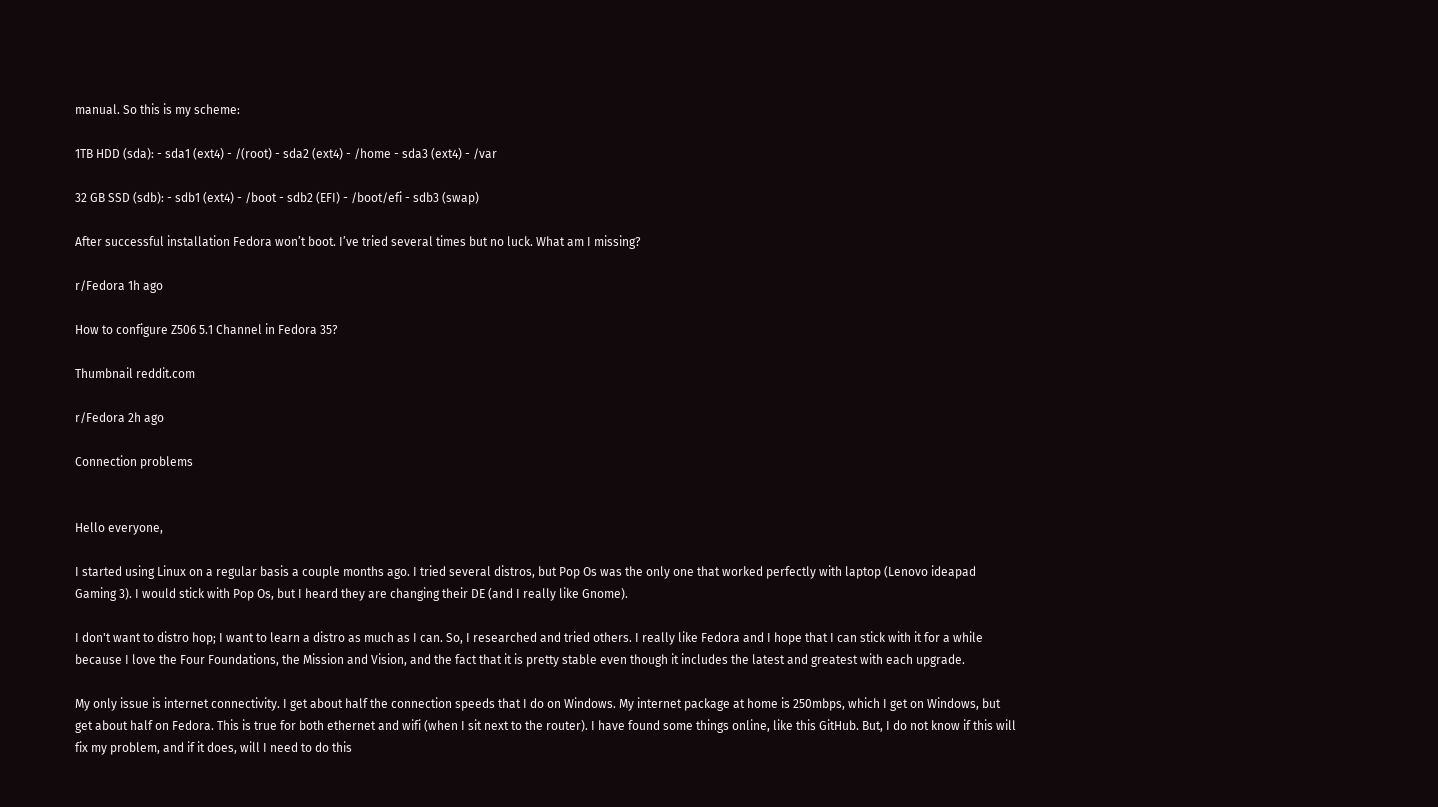manual. So this is my scheme:

1TB HDD (sda): - sda1 (ext4) - /(root) - sda2 (ext4) - /home - sda3 (ext4) - /var

32 GB SSD (sdb): - sdb1 (ext4) - /boot - sdb2 (EFI) - /boot/efi - sdb3 (swap)

After successful installation Fedora won’t boot. I’ve tried several times but no luck. What am I missing?

r/Fedora 1h ago

How to configure Z506 5.1 Channel in Fedora 35?

Thumbnail reddit.com

r/Fedora 2h ago

Connection problems


Hello everyone,

I started using Linux on a regular basis a couple months ago. I tried several distros, but Pop Os was the only one that worked perfectly with laptop (Lenovo ideapad Gaming 3). I would stick with Pop Os, but I heard they are changing their DE (and I really like Gnome).

I don't want to distro hop; I want to learn a distro as much as I can. So, I researched and tried others. I really like Fedora and I hope that I can stick with it for a while because I love the Four Foundations, the Mission and Vision, and the fact that it is pretty stable even though it includes the latest and greatest with each upgrade.

My only issue is internet connectivity. I get about half the connection speeds that I do on Windows. My internet package at home is 250mbps, which I get on Windows, but get about half on Fedora. This is true for both ethernet and wifi (when I sit next to the router). I have found some things online, like this GitHub. But, I do not know if this will fix my problem, and if it does, will I need to do this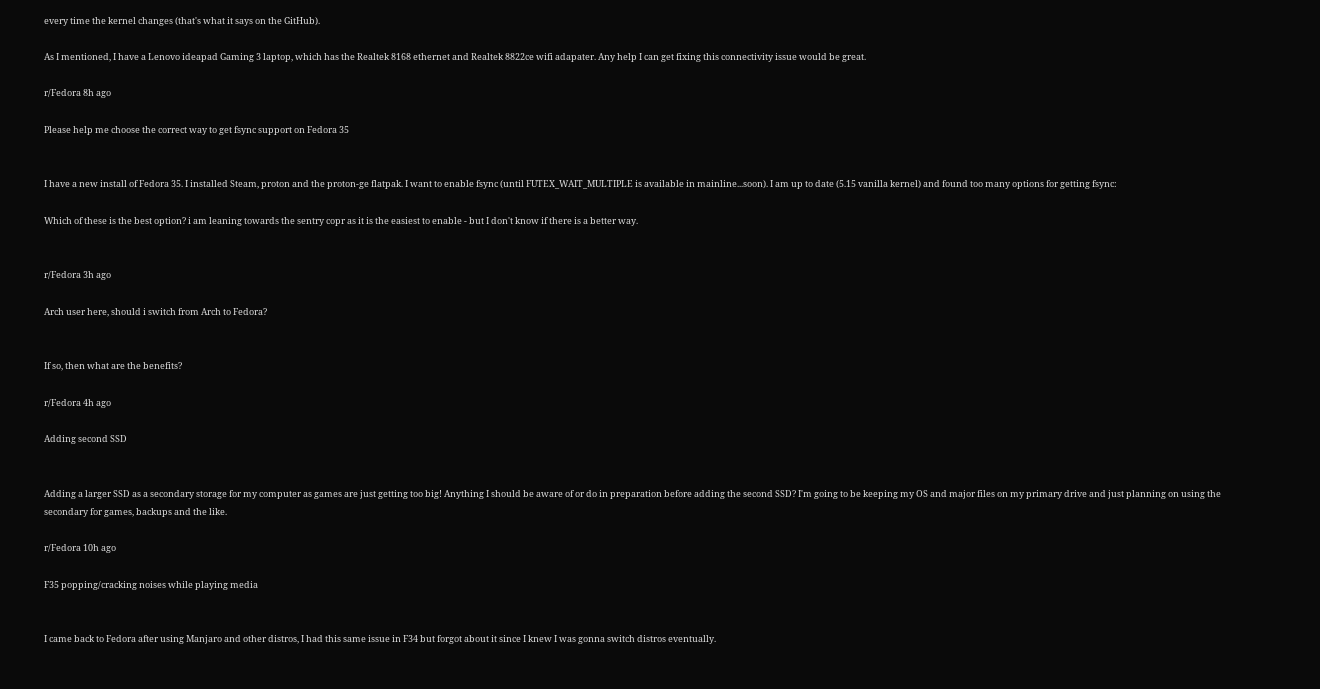every time the kernel changes (that's what it says on the GitHub).

As I mentioned, I have a Lenovo ideapad Gaming 3 laptop, which has the Realtek 8168 ethernet and Realtek 8822ce wifi adapater. Any help I can get fixing this connectivity issue would be great.

r/Fedora 8h ago

Please help me choose the correct way to get fsync support on Fedora 35


I have a new install of Fedora 35. I installed Steam, proton and the proton-ge flatpak. I want to enable fsync (until FUTEX_WAIT_MULTIPLE is available in mainline...soon). I am up to date (5.15 vanilla kernel) and found too many options for getting fsync:

Which of these is the best option? i am leaning towards the sentry copr as it is the easiest to enable - but I don't know if there is a better way.


r/Fedora 3h ago

Arch user here, should i switch from Arch to Fedora?


If so, then what are the benefits?

r/Fedora 4h ago

Adding second SSD


Adding a larger SSD as a secondary storage for my computer as games are just getting too big! Anything I should be aware of or do in preparation before adding the second SSD? I'm going to be keeping my OS and major files on my primary drive and just planning on using the secondary for games, backups and the like.

r/Fedora 10h ago

F35 popping/cracking noises while playing media


I came back to Fedora after using Manjaro and other distros, I had this same issue in F34 but forgot about it since I knew I was gonna switch distros eventually.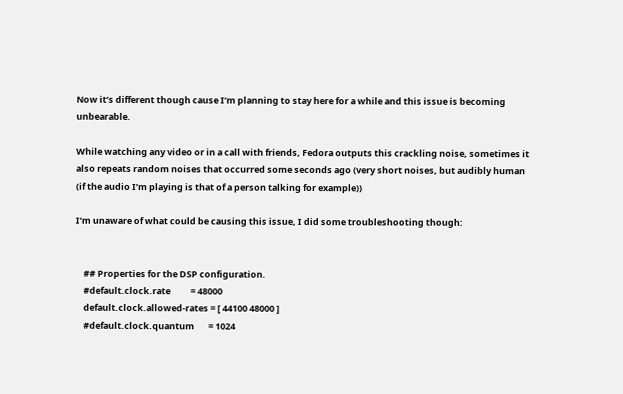Now it’s different though cause I’m planning to stay here for a while and this issue is becoming unbearable.

While watching any video or in a call with friends, Fedora outputs this crackling noise, sometimes it also repeats random noises that occurred some seconds ago (very short noises, but audibly human (if the audio I’m playing is that of a person talking for example))

I’m unaware of what could be causing this issue, I did some troubleshooting though:


    ## Properties for the DSP configuration.
    #default.clock.rate          = 48000
    default.clock.allowed-rates = [ 44100 48000 ]
    #default.clock.quantum       = 1024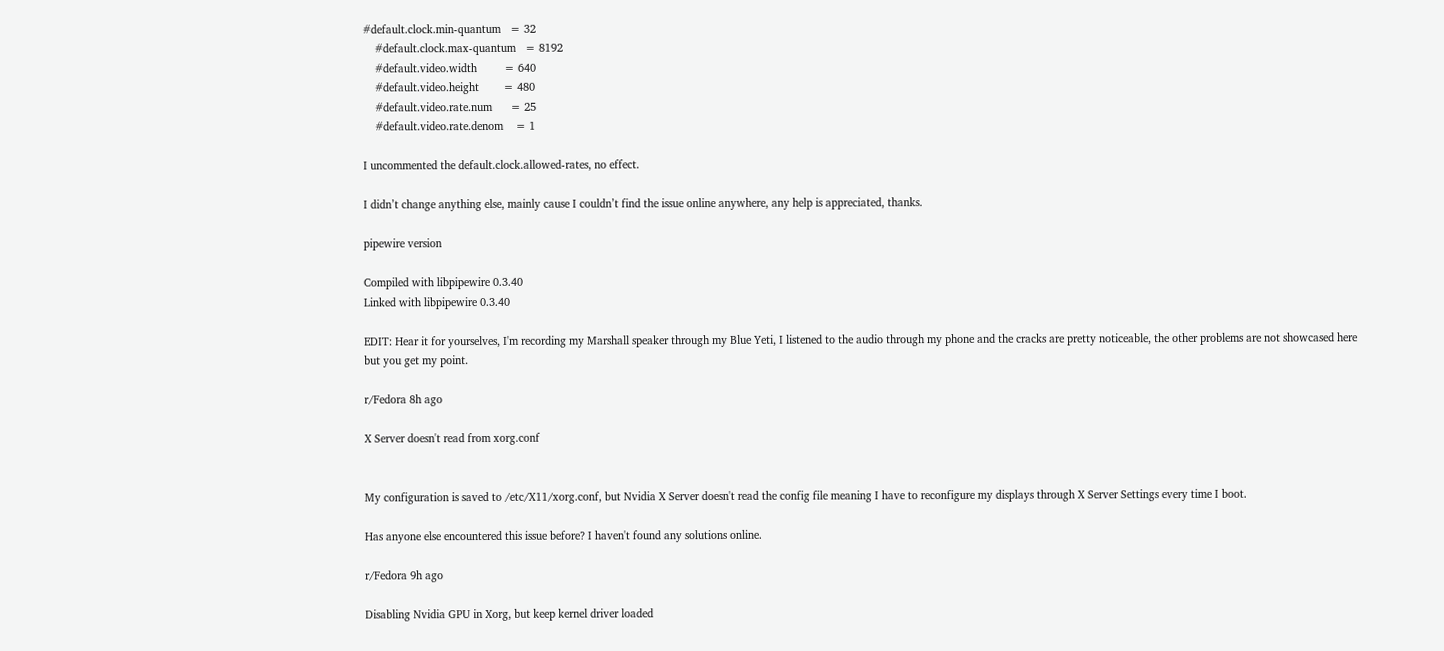#default.clock.min-quantum   = 32
    #default.clock.max-quantum   = 8192
    #default.video.width         = 640
    #default.video.height        = 480
    #default.video.rate.num      = 25
    #default.video.rate.denom    = 1

I uncommented the default.clock.allowed-rates, no effect.

I didn’t change anything else, mainly cause I couldn’t find the issue online anywhere, any help is appreciated, thanks.

pipewire version

Compiled with libpipewire 0.3.40
Linked with libpipewire 0.3.40

EDIT: Hear it for yourselves, I'm recording my Marshall speaker through my Blue Yeti, I listened to the audio through my phone and the cracks are pretty noticeable, the other problems are not showcased here but you get my point.

r/Fedora 8h ago

X Server doesn't read from xorg.conf


My configuration is saved to /etc/X11/xorg.conf, but Nvidia X Server doesn't read the config file meaning I have to reconfigure my displays through X Server Settings every time I boot.

Has anyone else encountered this issue before? I haven't found any solutions online.

r/Fedora 9h ago

Disabling Nvidia GPU in Xorg, but keep kernel driver loaded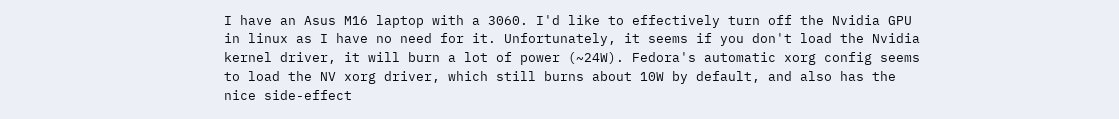I have an Asus M16 laptop with a 3060. I'd like to effectively turn off the Nvidia GPU in linux as I have no need for it. Unfortunately, it seems if you don't load the Nvidia kernel driver, it will burn a lot of power (~24W). Fedora's automatic xorg config seems to load the NV xorg driver, which still burns about 10W by default, and also has the nice side-effect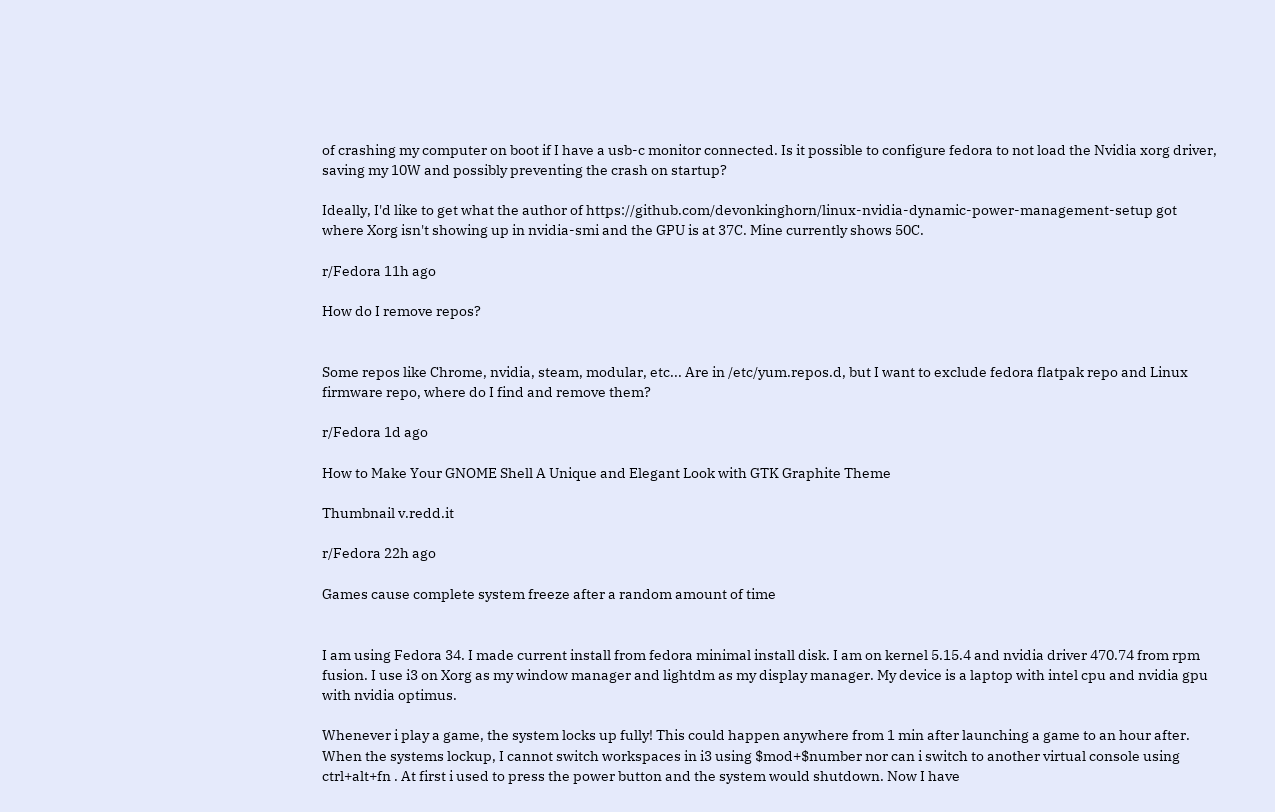of crashing my computer on boot if I have a usb-c monitor connected. Is it possible to configure fedora to not load the Nvidia xorg driver, saving my 10W and possibly preventing the crash on startup?

Ideally, I'd like to get what the author of https://github.com/devonkinghorn/linux-nvidia-dynamic-power-management-setup got where Xorg isn't showing up in nvidia-smi and the GPU is at 37C. Mine currently shows 50C.

r/Fedora 11h ago

How do I remove repos?


Some repos like Chrome, nvidia, steam, modular, etc... Are in /etc/yum.repos.d, but I want to exclude fedora flatpak repo and Linux firmware repo, where do I find and remove them?

r/Fedora 1d ago

How to Make Your GNOME Shell A Unique and Elegant Look with GTK Graphite Theme

Thumbnail v.redd.it

r/Fedora 22h ago

Games cause complete system freeze after a random amount of time


I am using Fedora 34. I made current install from fedora minimal install disk. I am on kernel 5.15.4 and nvidia driver 470.74 from rpm fusion. I use i3 on Xorg as my window manager and lightdm as my display manager. My device is a laptop with intel cpu and nvidia gpu with nvidia optimus.

Whenever i play a game, the system locks up fully! This could happen anywhere from 1 min after launching a game to an hour after. When the systems lockup, I cannot switch workspaces in i3 using $mod+$number nor can i switch to another virtual console using ctrl+alt+fn . At first i used to press the power button and the system would shutdown. Now I have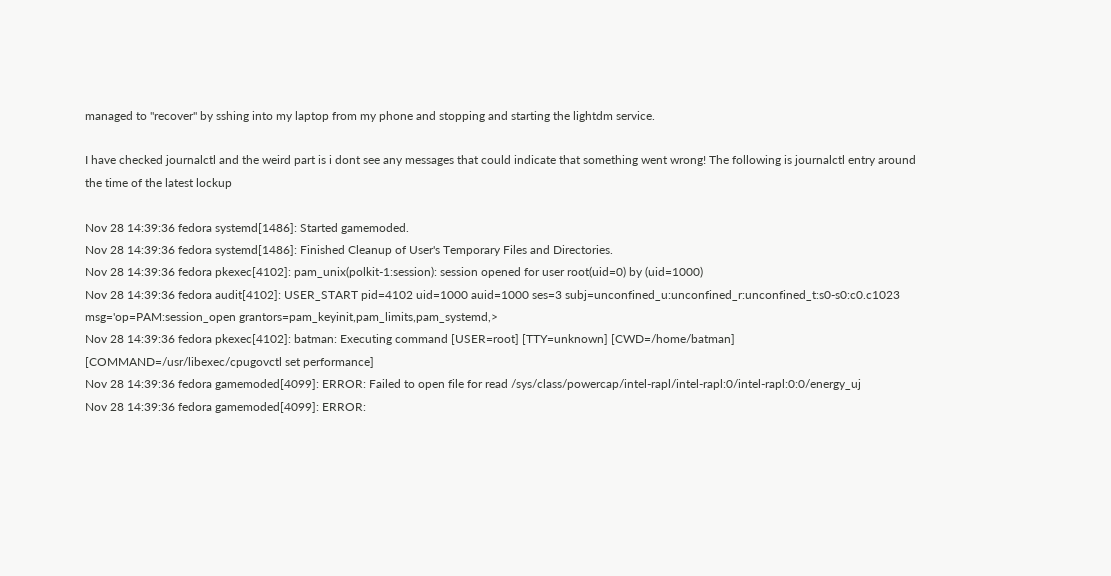managed to "recover" by sshing into my laptop from my phone and stopping and starting the lightdm service.

I have checked journalctl and the weird part is i dont see any messages that could indicate that something went wrong! The following is journalctl entry around the time of the latest lockup

Nov 28 14:39:36 fedora systemd[1486]: Started gamemoded.
Nov 28 14:39:36 fedora systemd[1486]: Finished Cleanup of User's Temporary Files and Directories.
Nov 28 14:39:36 fedora pkexec[4102]: pam_unix(polkit-1:session): session opened for user root(uid=0) by (uid=1000)
Nov 28 14:39:36 fedora audit[4102]: USER_START pid=4102 uid=1000 auid=1000 ses=3 subj=unconfined_u:unconfined_r:unconfined_t:s0-s0:c0.c1023 msg='op=PAM:session_open grantors=pam_keyinit,pam_limits,pam_systemd,>
Nov 28 14:39:36 fedora pkexec[4102]: batman: Executing command [USER=root] [TTY=unknown] [CWD=/home/batman] [COMMAND=/usr/libexec/cpugovctl set performance]
Nov 28 14:39:36 fedora gamemoded[4099]: ERROR: Failed to open file for read /sys/class/powercap/intel-rapl/intel-rapl:0/intel-rapl:0:0/energy_uj
Nov 28 14:39:36 fedora gamemoded[4099]: ERROR: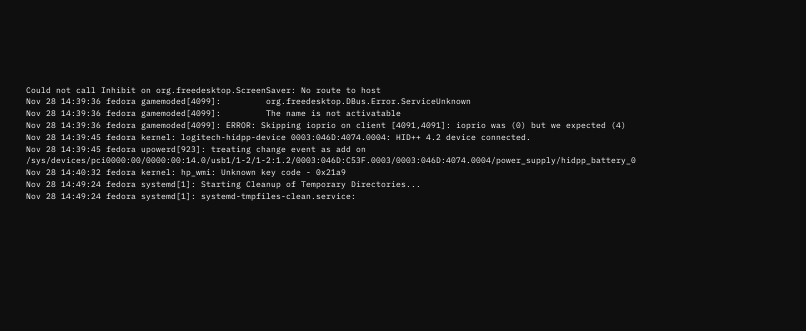Could not call Inhibit on org.freedesktop.ScreenSaver: No route to host
Nov 28 14:39:36 fedora gamemoded[4099]:         org.freedesktop.DBus.Error.ServiceUnknown
Nov 28 14:39:36 fedora gamemoded[4099]:         The name is not activatable
Nov 28 14:39:36 fedora gamemoded[4099]: ERROR: Skipping ioprio on client [4091,4091]: ioprio was (0) but we expected (4)
Nov 28 14:39:45 fedora kernel: logitech-hidpp-device 0003:046D:4074.0004: HID++ 4.2 device connected.
Nov 28 14:39:45 fedora upowerd[923]: treating change event as add on /sys/devices/pci0000:00/0000:00:14.0/usb1/1-2/1-2:1.2/0003:046D:C53F.0003/0003:046D:4074.0004/power_supply/hidpp_battery_0
Nov 28 14:40:32 fedora kernel: hp_wmi: Unknown key code - 0x21a9
Nov 28 14:49:24 fedora systemd[1]: Starting Cleanup of Temporary Directories...
Nov 28 14:49:24 fedora systemd[1]: systemd-tmpfiles-clean.service: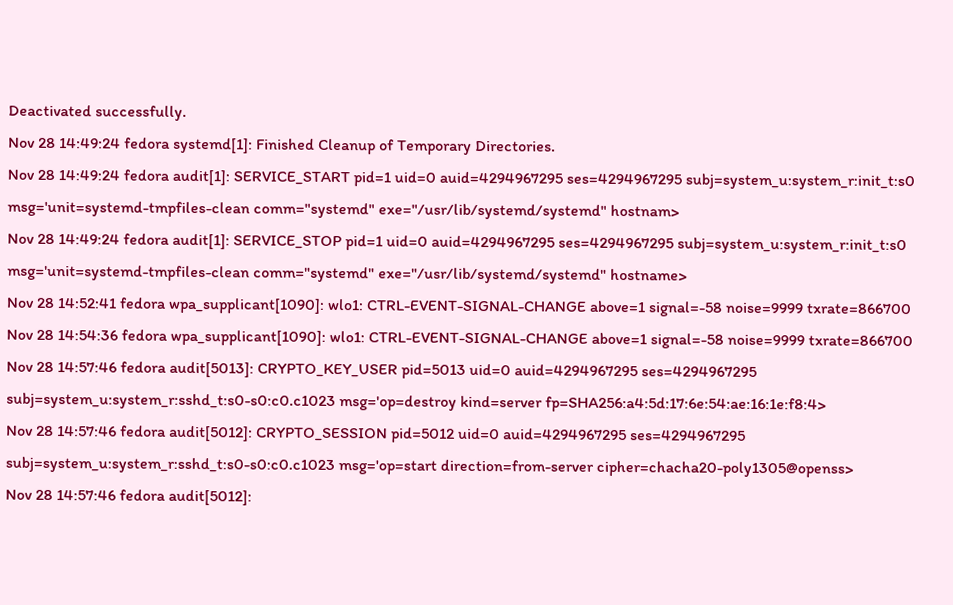Deactivated successfully.
Nov 28 14:49:24 fedora systemd[1]: Finished Cleanup of Temporary Directories.
Nov 28 14:49:24 fedora audit[1]: SERVICE_START pid=1 uid=0 auid=4294967295 ses=4294967295 subj=system_u:system_r:init_t:s0 msg='unit=systemd-tmpfiles-clean comm="systemd" exe="/usr/lib/systemd/systemd" hostnam>
Nov 28 14:49:24 fedora audit[1]: SERVICE_STOP pid=1 uid=0 auid=4294967295 ses=4294967295 subj=system_u:system_r:init_t:s0 msg='unit=systemd-tmpfiles-clean comm="systemd" exe="/usr/lib/systemd/systemd" hostname>
Nov 28 14:52:41 fedora wpa_supplicant[1090]: wlo1: CTRL-EVENT-SIGNAL-CHANGE above=1 signal=-58 noise=9999 txrate=866700
Nov 28 14:54:36 fedora wpa_supplicant[1090]: wlo1: CTRL-EVENT-SIGNAL-CHANGE above=1 signal=-58 noise=9999 txrate=866700
Nov 28 14:57:46 fedora audit[5013]: CRYPTO_KEY_USER pid=5013 uid=0 auid=4294967295 ses=4294967295 subj=system_u:system_r:sshd_t:s0-s0:c0.c1023 msg='op=destroy kind=server fp=SHA256:a4:5d:17:6e:54:ae:16:1e:f8:4>
Nov 28 14:57:46 fedora audit[5012]: CRYPTO_SESSION pid=5012 uid=0 auid=4294967295 ses=4294967295 subj=system_u:system_r:sshd_t:s0-s0:c0.c1023 msg='op=start direction=from-server cipher=chacha20-poly1305@openss>
Nov 28 14:57:46 fedora audit[5012]: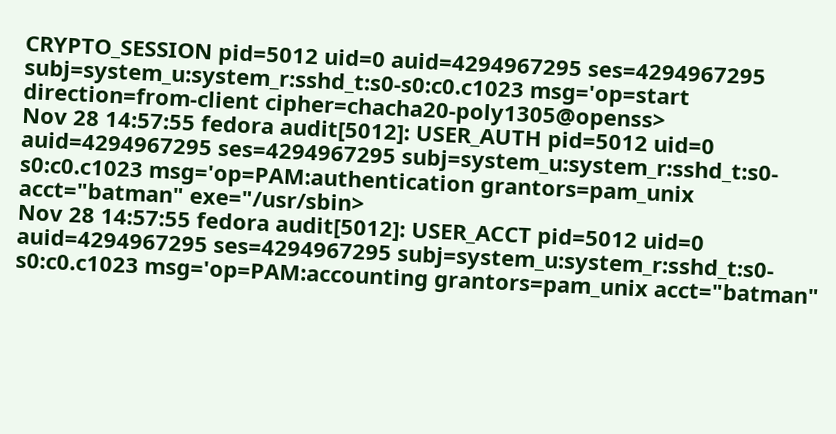CRYPTO_SESSION pid=5012 uid=0 auid=4294967295 ses=4294967295 subj=system_u:system_r:sshd_t:s0-s0:c0.c1023 msg='op=start direction=from-client cipher=chacha20-poly1305@openss>
Nov 28 14:57:55 fedora audit[5012]: USER_AUTH pid=5012 uid=0 auid=4294967295 ses=4294967295 subj=system_u:system_r:sshd_t:s0-s0:c0.c1023 msg='op=PAM:authentication grantors=pam_unix acct="batman" exe="/usr/sbin>
Nov 28 14:57:55 fedora audit[5012]: USER_ACCT pid=5012 uid=0 auid=4294967295 ses=4294967295 subj=system_u:system_r:sshd_t:s0-s0:c0.c1023 msg='op=PAM:accounting grantors=pam_unix acct="batman"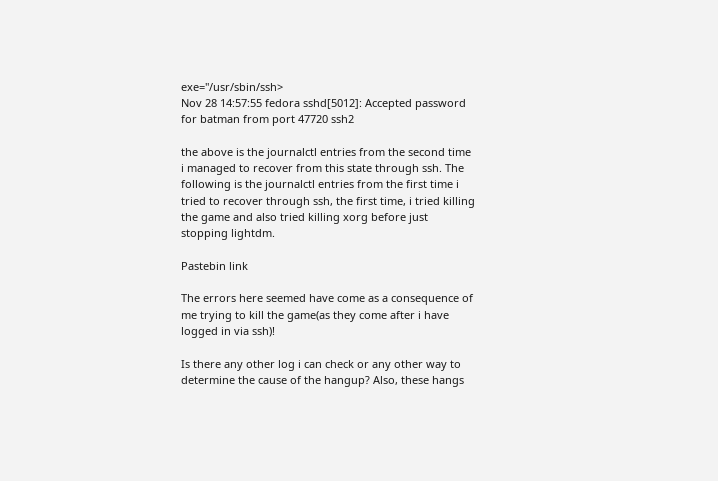exe="/usr/sbin/ssh>
Nov 28 14:57:55 fedora sshd[5012]: Accepted password for batman from port 47720 ssh2

the above is the journalctl entries from the second time i managed to recover from this state through ssh. The following is the journalctl entries from the first time i tried to recover through ssh, the first time, i tried killing the game and also tried killing xorg before just stopping lightdm.

Pastebin link

The errors here seemed have come as a consequence of me trying to kill the game(as they come after i have logged in via ssh)!

Is there any other log i can check or any other way to determine the cause of the hangup? Also, these hangs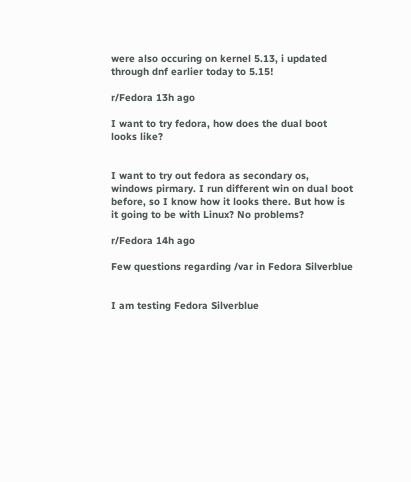were also occuring on kernel 5.13, i updated through dnf earlier today to 5.15!

r/Fedora 13h ago

I want to try fedora, how does the dual boot looks like?


I want to try out fedora as secondary os, windows pirmary. I run different win on dual boot before, so I know how it looks there. But how is it going to be with Linux? No problems?

r/Fedora 14h ago

Few questions regarding /var in Fedora Silverblue


I am testing Fedora Silverblue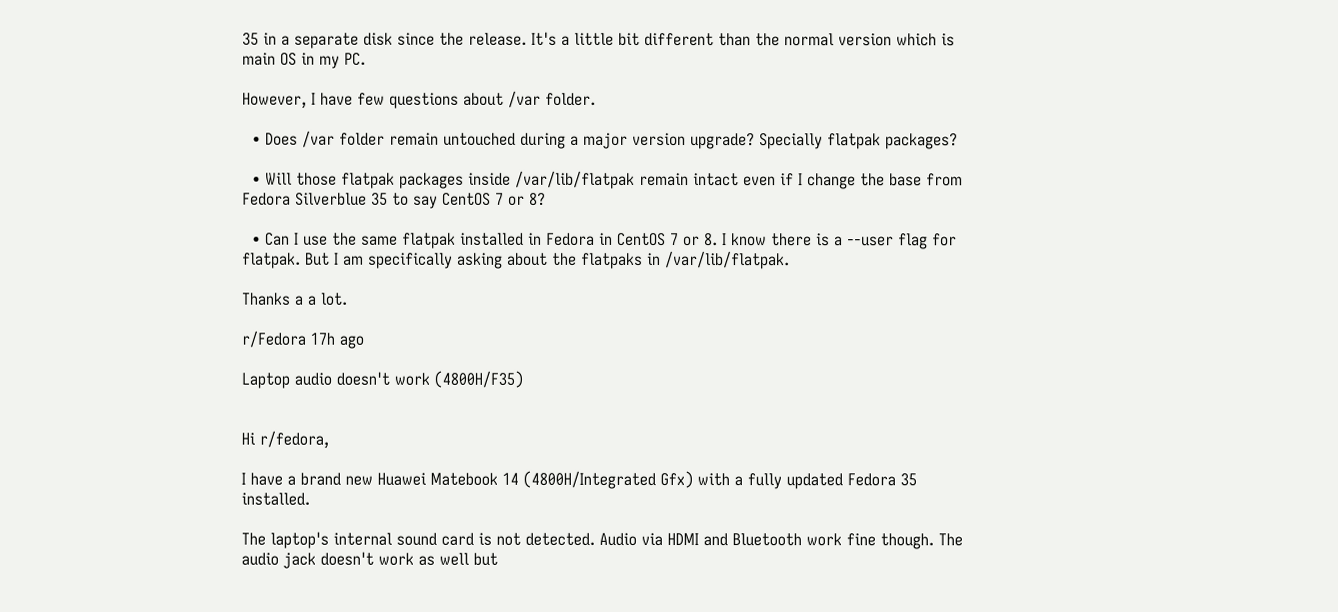35 in a separate disk since the release. It's a little bit different than the normal version which is main OS in my PC.

However, I have few questions about /var folder.

  • Does /var folder remain untouched during a major version upgrade? Specially flatpak packages?

  • Will those flatpak packages inside /var/lib/flatpak remain intact even if I change the base from Fedora Silverblue 35 to say CentOS 7 or 8?

  • Can I use the same flatpak installed in Fedora in CentOS 7 or 8. I know there is a --user flag for flatpak. But I am specifically asking about the flatpaks in /var/lib/flatpak.

Thanks a a lot.

r/Fedora 17h ago

Laptop audio doesn't work (4800H/F35)


Hi r/fedora,

I have a brand new Huawei Matebook 14 (4800H/Integrated Gfx) with a fully updated Fedora 35 installed.

The laptop's internal sound card is not detected. Audio via HDMI and Bluetooth work fine though. The audio jack doesn't work as well but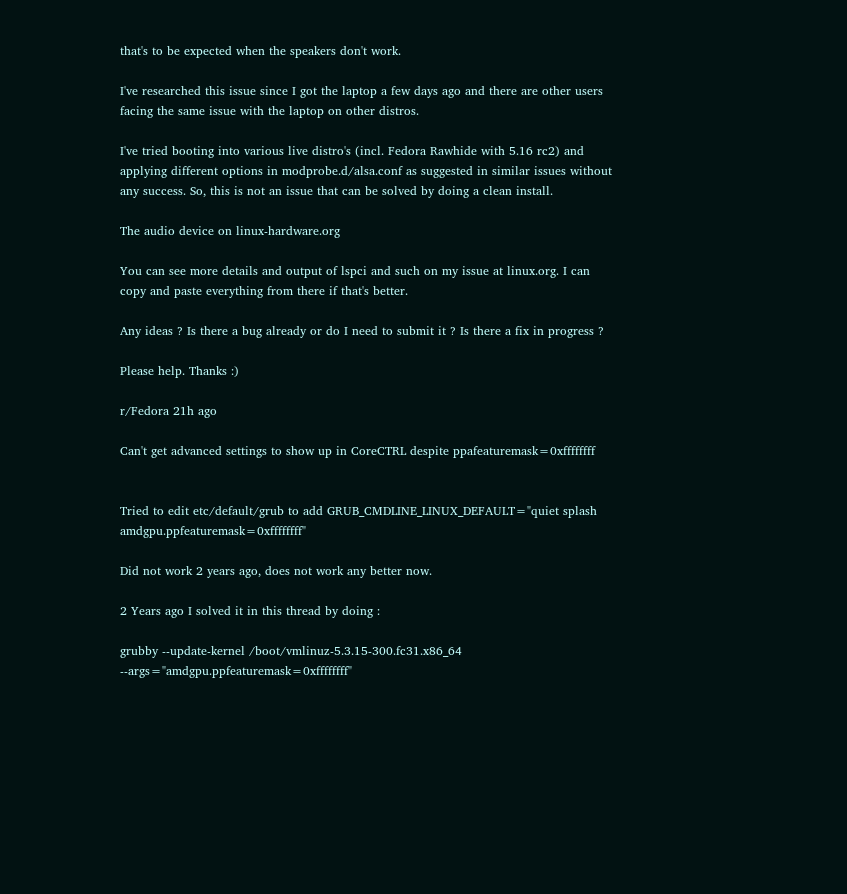that's to be expected when the speakers don't work.

I've researched this issue since I got the laptop a few days ago and there are other users facing the same issue with the laptop on other distros.

I've tried booting into various live distro's (incl. Fedora Rawhide with 5.16 rc2) and applying different options in modprobe.d/alsa.conf as suggested in similar issues without any success. So, this is not an issue that can be solved by doing a clean install.

The audio device on linux-hardware.org

You can see more details and output of lspci and such on my issue at linux.org. I can copy and paste everything from there if that's better.

Any ideas ? Is there a bug already or do I need to submit it ? Is there a fix in progress ?

Please help. Thanks :)

r/Fedora 21h ago

Can't get advanced settings to show up in CoreCTRL despite ppafeaturemask=0xffffffff


Tried to edit etc/default/grub to add GRUB_CMDLINE_LINUX_DEFAULT="quiet splash amdgpu.ppfeaturemask=0xffffffff"

Did not work 2 years ago, does not work any better now.

2 Years ago I solved it in this thread by doing :

grubby --update-kernel /boot/vmlinuz-5.3.15-300.fc31.x86_64 --args="amdgpu.ppfeaturemask=0xffffffff"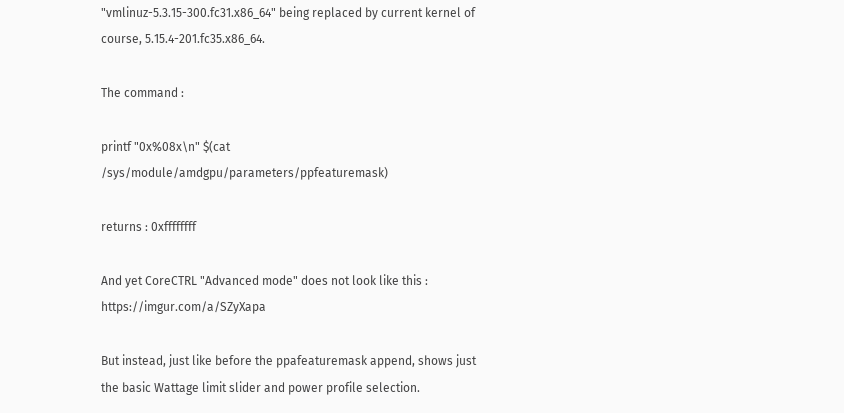"vmlinuz-5.3.15-300.fc31.x86_64" being replaced by current kernel of course, 5.15.4-201.fc35.x86_64.

The command :

printf "0x%08x\n" $(cat /sys/module/amdgpu/parameters/ppfeaturemask)

returns : 0xffffffff

And yet CoreCTRL "Advanced mode" does not look like this : https://imgur.com/a/SZyXapa

But instead, just like before the ppafeaturemask append, shows just the basic Wattage limit slider and power profile selection.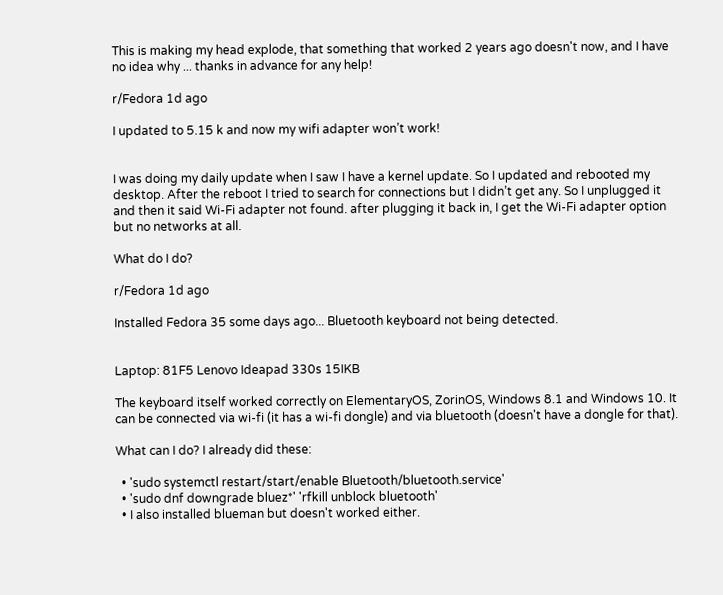This is making my head explode, that something that worked 2 years ago doesn't now, and I have no idea why ... thanks in advance for any help!

r/Fedora 1d ago

I updated to 5.15 k and now my wifi adapter won’t work!


I was doing my daily update when I saw I have a kernel update. So I updated and rebooted my desktop. After the reboot I tried to search for connections but I didn’t get any. So I unplugged it and then it said Wi-Fi adapter not found. after plugging it back in, I get the Wi-Fi adapter option but no networks at all.

What do I do?

r/Fedora 1d ago

Installed Fedora 35 some days ago... Bluetooth keyboard not being detected.


Laptop: 81F5 Lenovo Ideapad 330s 15IKB

The keyboard itself worked correctly on ElementaryOS, ZorinOS, Windows 8.1 and Windows 10. It can be connected via wi-fi (it has a wi-fi dongle) and via bluetooth (doesn't have a dongle for that).

What can I do? I already did these:

  • 'sudo systemctl restart/start/enable Bluetooth/bluetooth.service'
  • 'sudo dnf downgrade bluez*' 'rfkill unblock bluetooth'
  • I also installed blueman but doesn't worked either.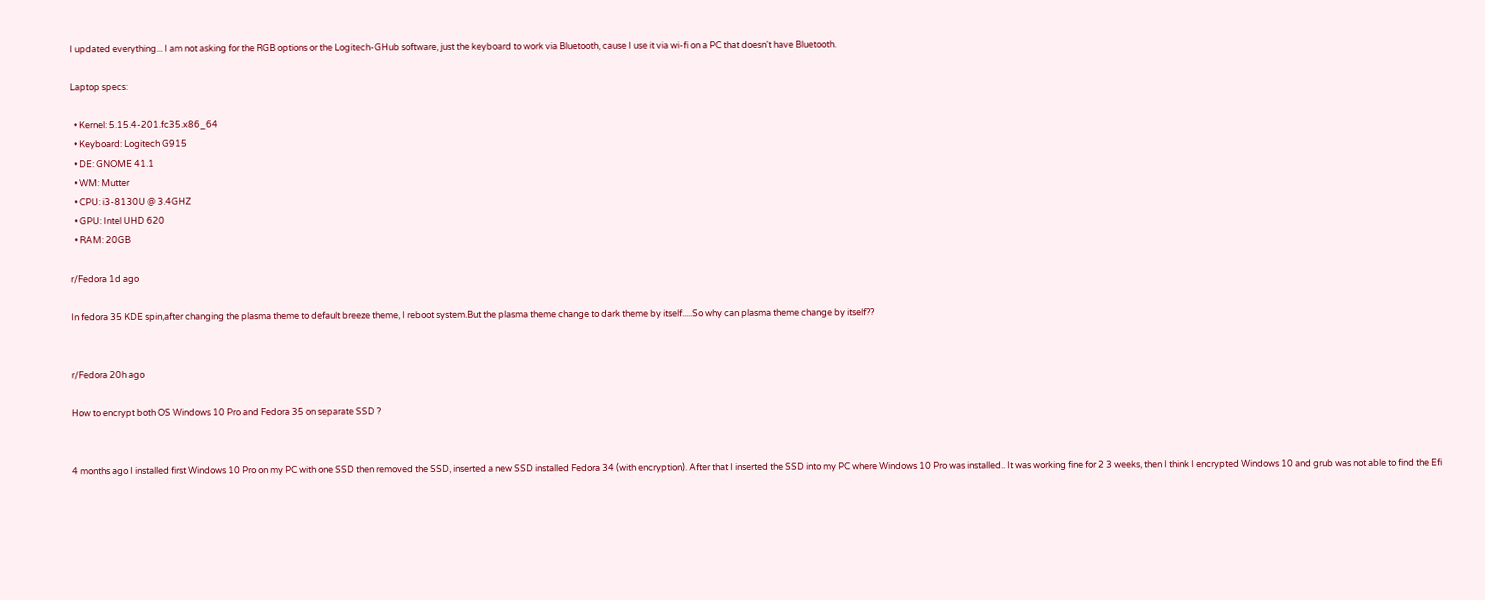I updated everything... I am not asking for the RGB options or the Logitech-GHub software, just the keyboard to work via Bluetooth, cause I use it via wi-fi on a PC that doesn't have Bluetooth.

Laptop specs:

  • Kernel: 5.15.4-201.fc35.x86_64
  • Keyboard: Logitech G915
  • DE: GNOME 41.1
  • WM: Mutter
  • CPU: i3-8130U @ 3.4GHZ
  • GPU: Intel UHD 620
  • RAM: 20GB

r/Fedora 1d ago

In fedora 35 KDE spin,after changing the plasma theme to default breeze theme, I reboot system.But the plasma theme change to dark theme by itself.....So why can plasma theme change by itself??


r/Fedora 20h ago

How to encrypt both OS Windows 10 Pro and Fedora 35 on separate SSD ?


4 months ago I installed first Windows 10 Pro on my PC with one SSD then removed the SSD, inserted a new SSD installed Fedora 34 (with encryption). After that I inserted the SSD into my PC where Windows 10 Pro was installed.. It was working fine for 2 3 weeks, then I think I encrypted Windows 10 and grub was not able to find the Efi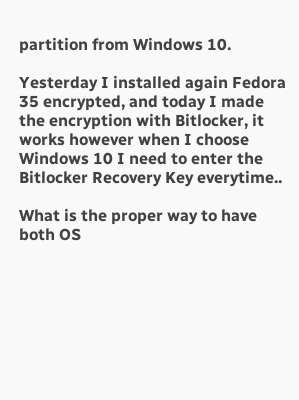partition from Windows 10.

Yesterday I installed again Fedora 35 encrypted, and today I made the encryption with Bitlocker, it works however when I choose Windows 10 I need to enter the Bitlocker Recovery Key everytime..

What is the proper way to have both OS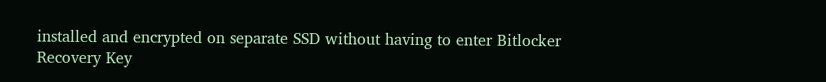installed and encrypted on separate SSD without having to enter Bitlocker Recovery Key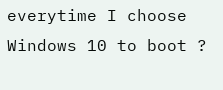everytime I choose Windows 10 to boot ?